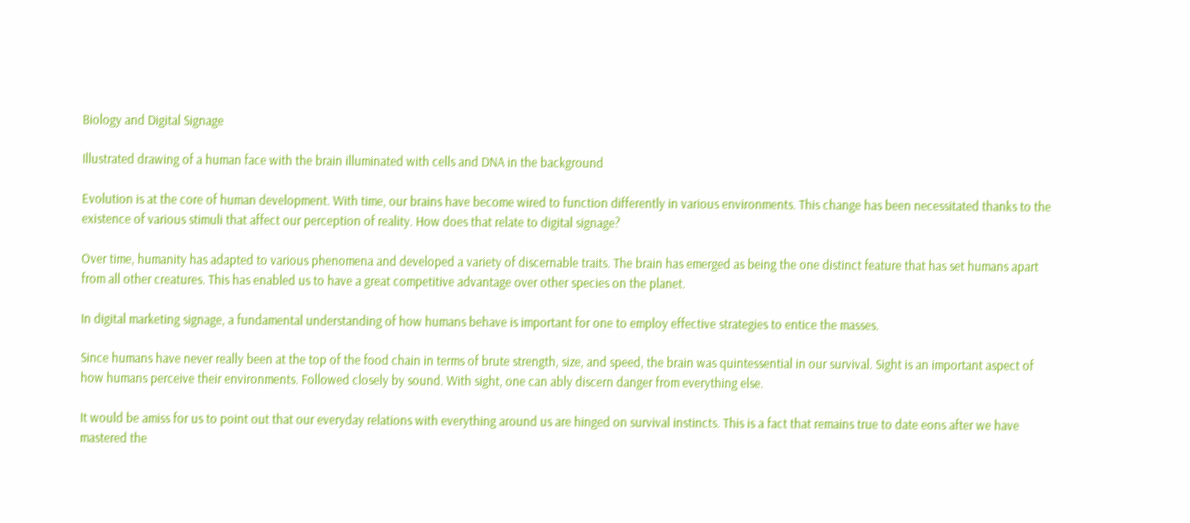Biology and Digital Signage

Illustrated drawing of a human face with the brain illuminated with cells and DNA in the background

Evolution is at the core of human development. With time, our brains have become wired to function differently in various environments. This change has been necessitated thanks to the existence of various stimuli that affect our perception of reality. How does that relate to digital signage?

Over time, humanity has adapted to various phenomena and developed a variety of discernable traits. The brain has emerged as being the one distinct feature that has set humans apart from all other creatures. This has enabled us to have a great competitive advantage over other species on the planet.

In digital marketing signage, a fundamental understanding of how humans behave is important for one to employ effective strategies to entice the masses.

Since humans have never really been at the top of the food chain in terms of brute strength, size, and speed, the brain was quintessential in our survival. Sight is an important aspect of how humans perceive their environments. Followed closely by sound. With sight, one can ably discern danger from everything else.

It would be amiss for us to point out that our everyday relations with everything around us are hinged on survival instincts. This is a fact that remains true to date eons after we have mastered the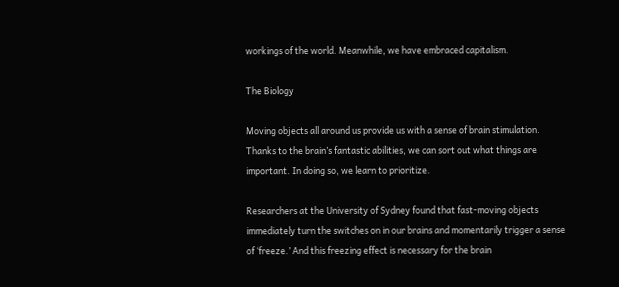workings of the world. Meanwhile, we have embraced capitalism.

The Biology

Moving objects all around us provide us with a sense of brain stimulation. Thanks to the brain’s fantastic abilities, we can sort out what things are important. In doing so, we learn to prioritize.

Researchers at the University of Sydney found that fast-moving objects immediately turn the switches on in our brains and momentarily trigger a sense of ‘freeze.’ And this freezing effect is necessary for the brain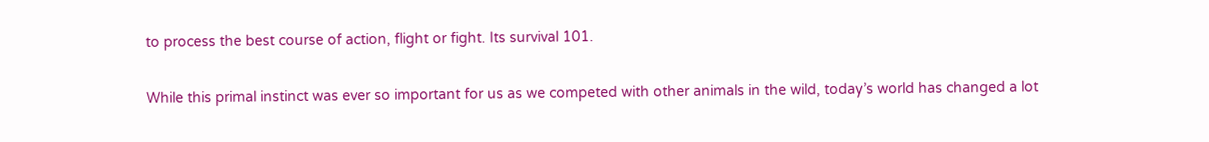to process the best course of action, flight or fight. Its survival 101.

While this primal instinct was ever so important for us as we competed with other animals in the wild, today’s world has changed a lot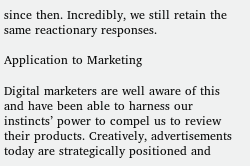since then. Incredibly, we still retain the same reactionary responses.

Application to Marketing

Digital marketers are well aware of this and have been able to harness our instincts’ power to compel us to review their products. Creatively, advertisements today are strategically positioned and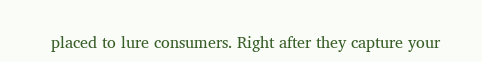placed to lure consumers. Right after they capture your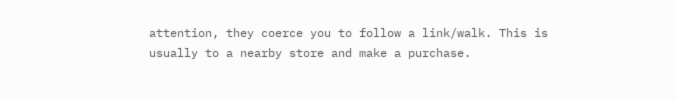attention, they coerce you to follow a link/walk. This is usually to a nearby store and make a purchase.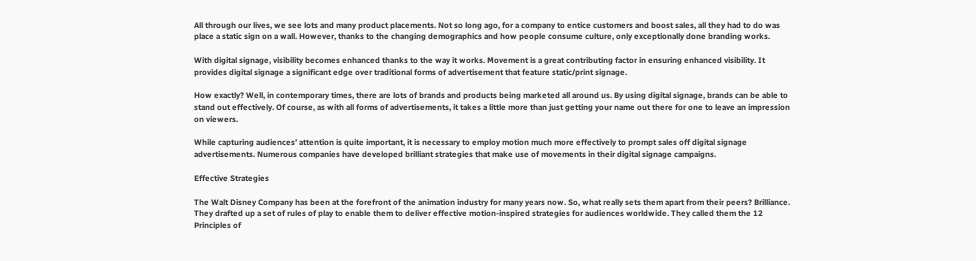All through our lives, we see lots and many product placements. Not so long ago, for a company to entice customers and boost sales, all they had to do was place a static sign on a wall. However, thanks to the changing demographics and how people consume culture, only exceptionally done branding works.

With digital signage, visibility becomes enhanced thanks to the way it works. Movement is a great contributing factor in ensuring enhanced visibility. It provides digital signage a significant edge over traditional forms of advertisement that feature static/print signage.

How exactly? Well, in contemporary times, there are lots of brands and products being marketed all around us. By using digital signage, brands can be able to stand out effectively. Of course, as with all forms of advertisements, it takes a little more than just getting your name out there for one to leave an impression on viewers.

While capturing audiences’ attention is quite important, it is necessary to employ motion much more effectively to prompt sales off digital signage advertisements. Numerous companies have developed brilliant strategies that make use of movements in their digital signage campaigns.

Effective Strategies

The Walt Disney Company has been at the forefront of the animation industry for many years now. So, what really sets them apart from their peers? Brilliance. They drafted up a set of rules of play to enable them to deliver effective motion-inspired strategies for audiences worldwide. They called them the 12 Principles of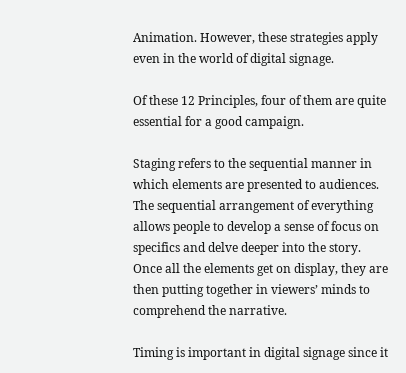Animation. However, these strategies apply even in the world of digital signage.

Of these 12 Principles, four of them are quite essential for a good campaign.

Staging refers to the sequential manner in which elements are presented to audiences. The sequential arrangement of everything allows people to develop a sense of focus on specifics and delve deeper into the story. Once all the elements get on display, they are then putting together in viewers’ minds to comprehend the narrative.

Timing is important in digital signage since it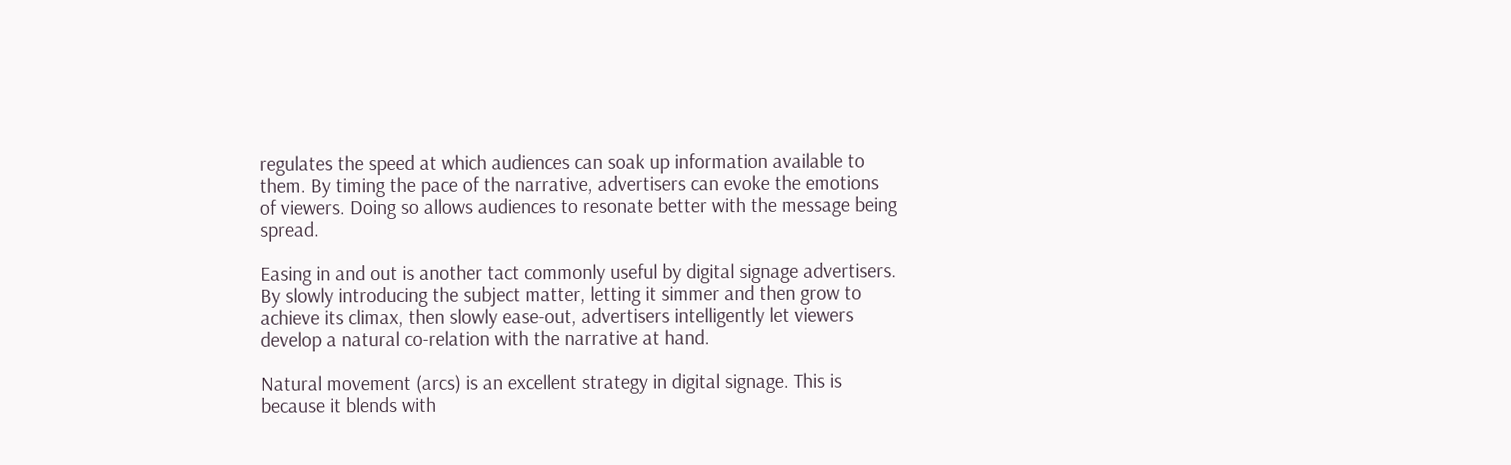regulates the speed at which audiences can soak up information available to them. By timing the pace of the narrative, advertisers can evoke the emotions of viewers. Doing so allows audiences to resonate better with the message being spread.

Easing in and out is another tact commonly useful by digital signage advertisers. By slowly introducing the subject matter, letting it simmer and then grow to achieve its climax, then slowly ease-out, advertisers intelligently let viewers develop a natural co-relation with the narrative at hand.

Natural movement (arcs) is an excellent strategy in digital signage. This is because it blends with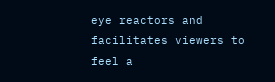eye reactors and facilitates viewers to feel a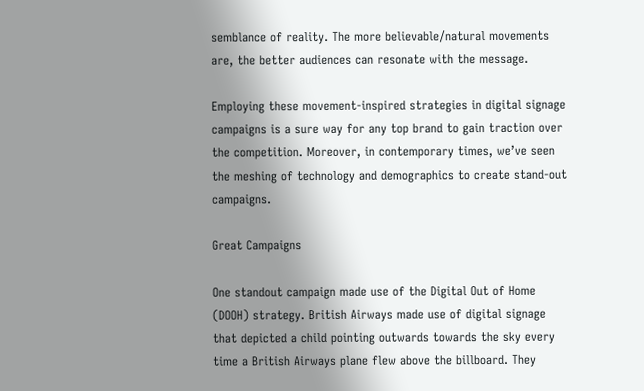semblance of reality. The more believable/natural movements are, the better audiences can resonate with the message.

Employing these movement-inspired strategies in digital signage campaigns is a sure way for any top brand to gain traction over the competition. Moreover, in contemporary times, we’ve seen the meshing of technology and demographics to create stand-out campaigns.

Great Campaigns

One standout campaign made use of the Digital Out of Home (DOOH) strategy. British Airways made use of digital signage that depicted a child pointing outwards towards the sky every time a British Airways plane flew above the billboard. They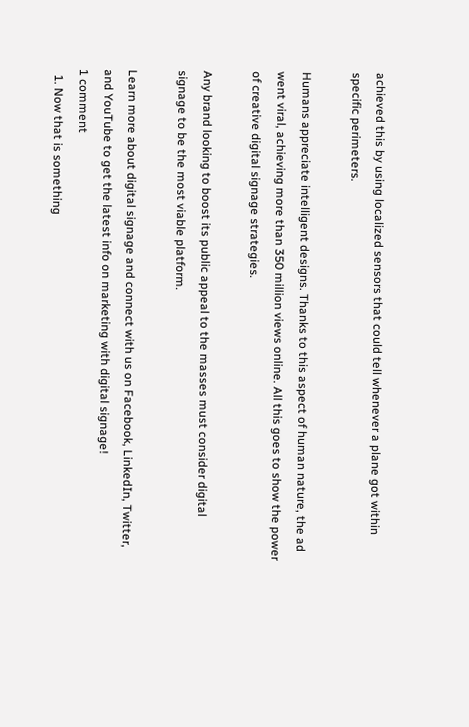achieved this by using localized sensors that could tell whenever a plane got within specific perimeters.

Humans appreciate intelligent designs. Thanks to this aspect of human nature, the ad went viral, achieving more than 350 million views online. All this goes to show the power of creative digital signage strategies.

Any brand looking to boost its public appeal to the masses must consider digital signage to be the most viable platform.

Learn more about digital signage and connect with us on Facebook, LinkedIn, Twitter, and YouTube to get the latest info on marketing with digital signage!
1 comment
  1. Now that is something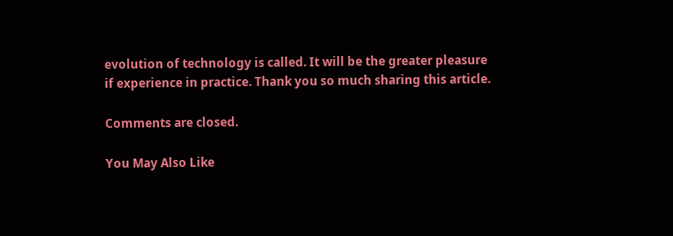evolution of technology is called. It will be the greater pleasure if experience in practice. Thank you so much sharing this article.

Comments are closed.

You May Also Like